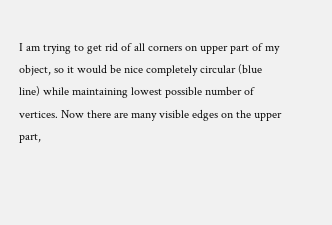I am trying to get rid of all corners on upper part of my object, so it would be nice completely circular (blue line) while maintaining lowest possible number of vertices. Now there are many visible edges on the upper part,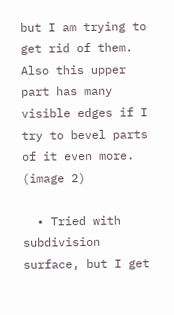but I am trying to get rid of them. Also this upper part has many visible edges if I try to bevel parts of it even more. (image 2)

  • Tried with subdivision surface, but I get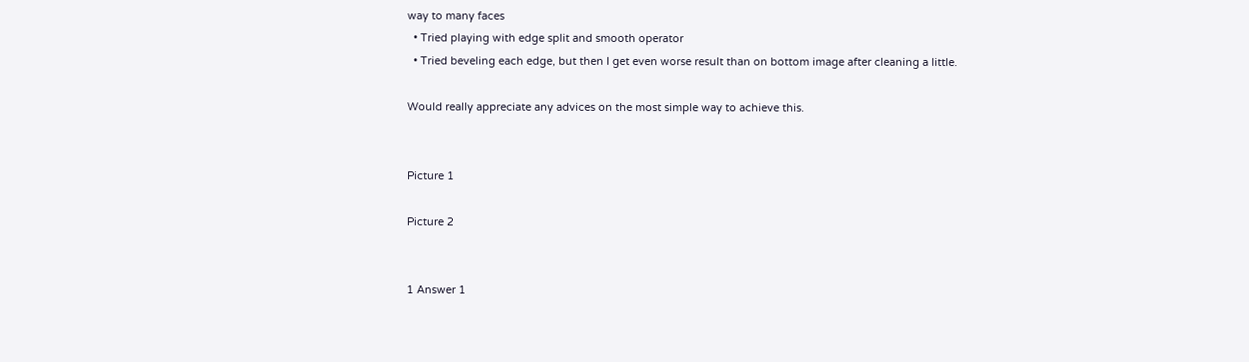way to many faces
  • Tried playing with edge split and smooth operator
  • Tried beveling each edge, but then I get even worse result than on bottom image after cleaning a little.

Would really appreciate any advices on the most simple way to achieve this.


Picture 1

Picture 2


1 Answer 1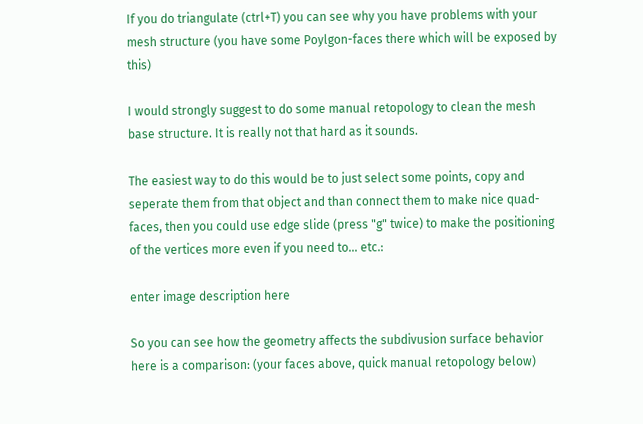If you do triangulate (ctrl+T) you can see why you have problems with your mesh structure (you have some Poylgon-faces there which will be exposed by this)

I would strongly suggest to do some manual retopology to clean the mesh base structure. It is really not that hard as it sounds.

The easiest way to do this would be to just select some points, copy and seperate them from that object and than connect them to make nice quad-faces, then you could use edge slide (press "g" twice) to make the positioning of the vertices more even if you need to... etc.:

enter image description here

So you can see how the geometry affects the subdivusion surface behavior here is a comparison: (your faces above, quick manual retopology below)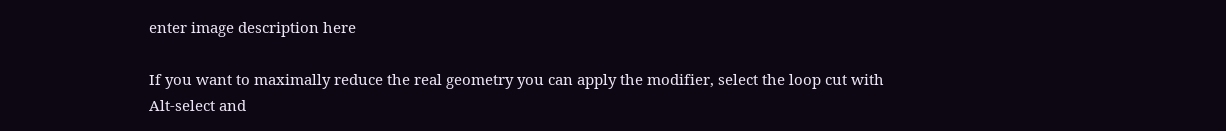enter image description here

If you want to maximally reduce the real geometry you can apply the modifier, select the loop cut with Alt-select and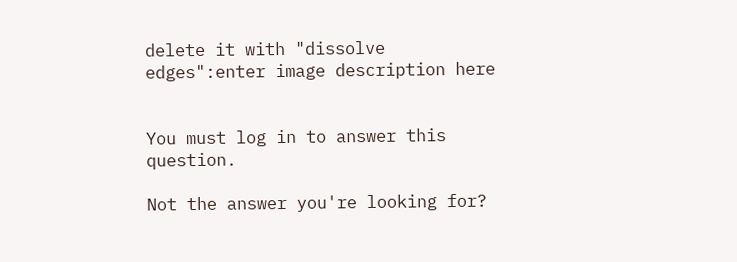delete it with "dissolve edges":enter image description here


You must log in to answer this question.

Not the answer you're looking for?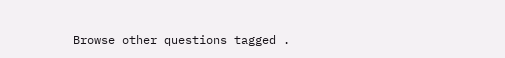Browse other questions tagged .